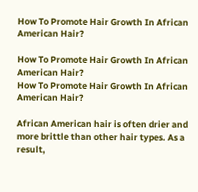How To Promote Hair Growth In African American Hair?

How To Promote Hair Growth In African American Hair?
How To Promote Hair Growth In African American Hair?

African American hair is often drier and more brittle than other hair types. As a result,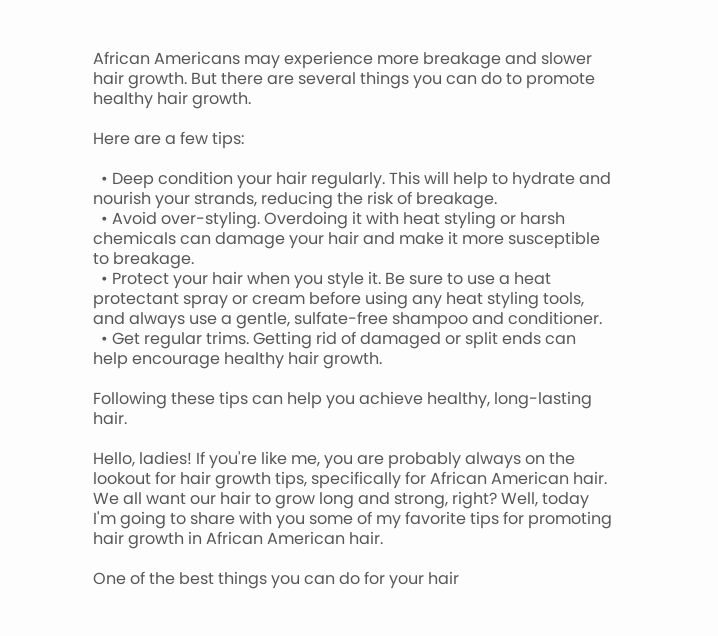African Americans may experience more breakage and slower hair growth. But there are several things you can do to promote healthy hair growth.

Here are a few tips:

  • Deep condition your hair regularly. This will help to hydrate and nourish your strands, reducing the risk of breakage.
  • Avoid over-styling. Overdoing it with heat styling or harsh chemicals can damage your hair and make it more susceptible to breakage.
  • Protect your hair when you style it. Be sure to use a heat protectant spray or cream before using any heat styling tools, and always use a gentle, sulfate-free shampoo and conditioner.
  • Get regular trims. Getting rid of damaged or split ends can help encourage healthy hair growth.

Following these tips can help you achieve healthy, long-lasting hair.

Hello, ladies! If you're like me, you are probably always on the lookout for hair growth tips, specifically for African American hair. We all want our hair to grow long and strong, right? Well, today I'm going to share with you some of my favorite tips for promoting hair growth in African American hair.

One of the best things you can do for your hair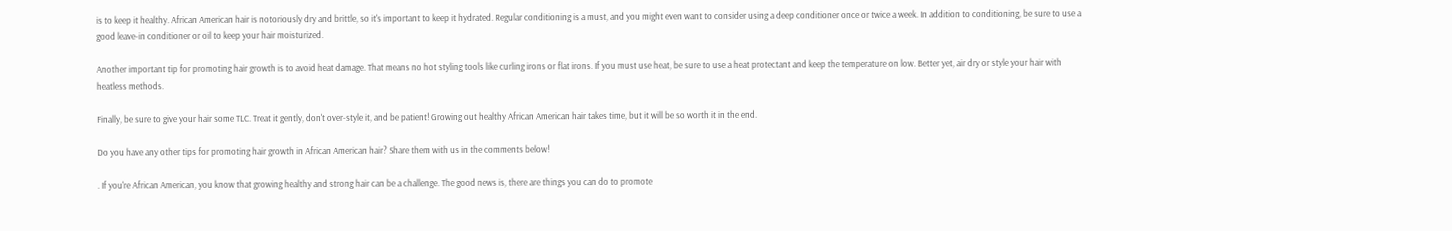is to keep it healthy. African American hair is notoriously dry and brittle, so it's important to keep it hydrated. Regular conditioning is a must, and you might even want to consider using a deep conditioner once or twice a week. In addition to conditioning, be sure to use a good leave-in conditioner or oil to keep your hair moisturized.

Another important tip for promoting hair growth is to avoid heat damage. That means no hot styling tools like curling irons or flat irons. If you must use heat, be sure to use a heat protectant and keep the temperature on low. Better yet, air dry or style your hair with heatless methods.

Finally, be sure to give your hair some TLC. Treat it gently, don't over-style it, and be patient! Growing out healthy African American hair takes time, but it will be so worth it in the end.

Do you have any other tips for promoting hair growth in African American hair? Share them with us in the comments below!

. If you're African American, you know that growing healthy and strong hair can be a challenge. The good news is, there are things you can do to promote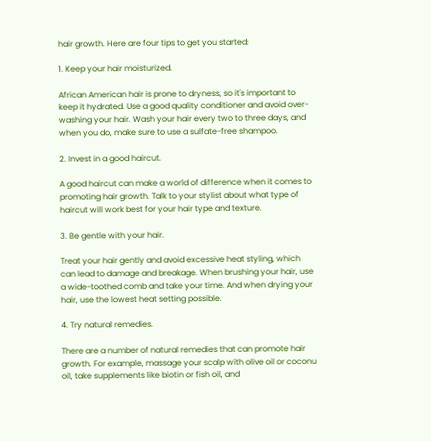hair growth. Here are four tips to get you started:

1. Keep your hair moisturized.

African American hair is prone to dryness, so it's important to keep it hydrated. Use a good quality conditioner and avoid over-washing your hair. Wash your hair every two to three days, and when you do, make sure to use a sulfate-free shampoo.

2. Invest in a good haircut.

A good haircut can make a world of difference when it comes to promoting hair growth. Talk to your stylist about what type of haircut will work best for your hair type and texture.

3. Be gentle with your hair.

Treat your hair gently and avoid excessive heat styling, which can lead to damage and breakage. When brushing your hair, use a wide-toothed comb and take your time. And when drying your hair, use the lowest heat setting possible.

4. Try natural remedies.

There are a number of natural remedies that can promote hair growth. For example, massage your scalp with olive oil or coconu oil, take supplements like biotin or fish oil, and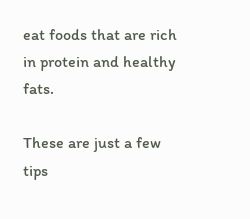eat foods that are rich in protein and healthy fats.

These are just a few tips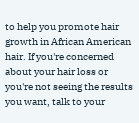to help you promote hair growth in African American hair. If you're concerned about your hair loss or you're not seeing the results you want, talk to your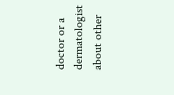doctor or a dermatologist about other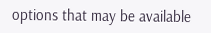options that may be available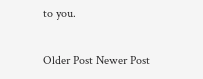to you.

Older Post Newer Post